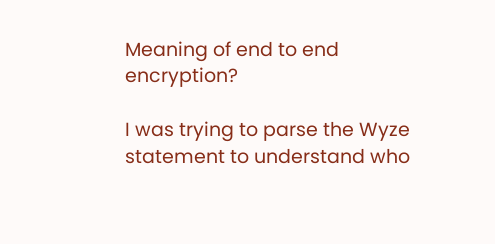Meaning of end to end encryption?

I was trying to parse the Wyze statement to understand who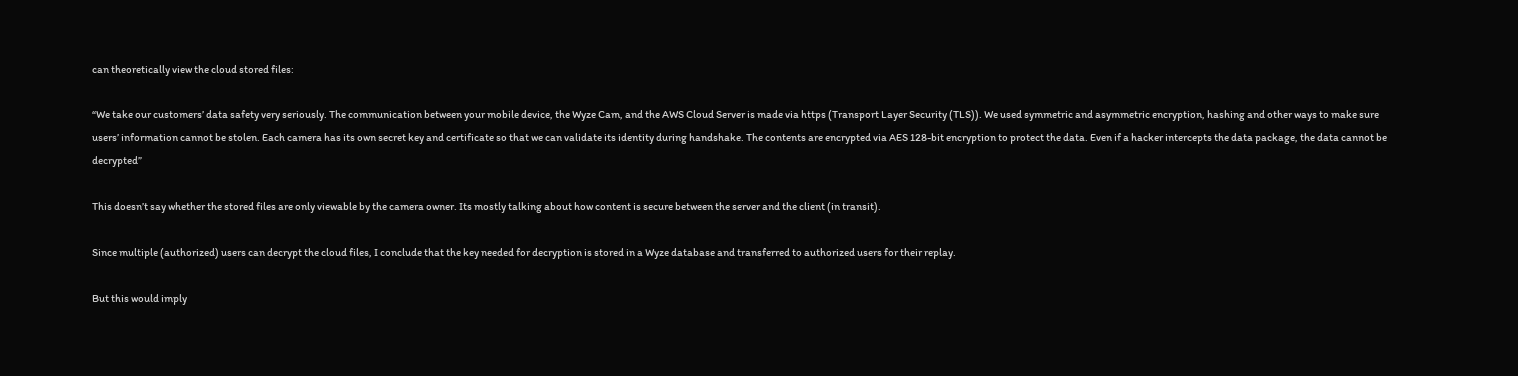can theoretically view the cloud stored files:

“We take our customers’ data safety very seriously. The communication between your mobile device, the Wyze Cam, and the AWS Cloud Server is made via https (Transport Layer Security (TLS)). We used symmetric and asymmetric encryption, hashing and other ways to make sure users’ information cannot be stolen. Each camera has its own secret key and certificate so that we can validate its identity during handshake. The contents are encrypted via AES 128-bit encryption to protect the data. Even if a hacker intercepts the data package, the data cannot be decrypted”

This doesn’t say whether the stored files are only viewable by the camera owner. Its mostly talking about how content is secure between the server and the client (in transit).

Since multiple (authorized) users can decrypt the cloud files, I conclude that the key needed for decryption is stored in a Wyze database and transferred to authorized users for their replay.

But this would imply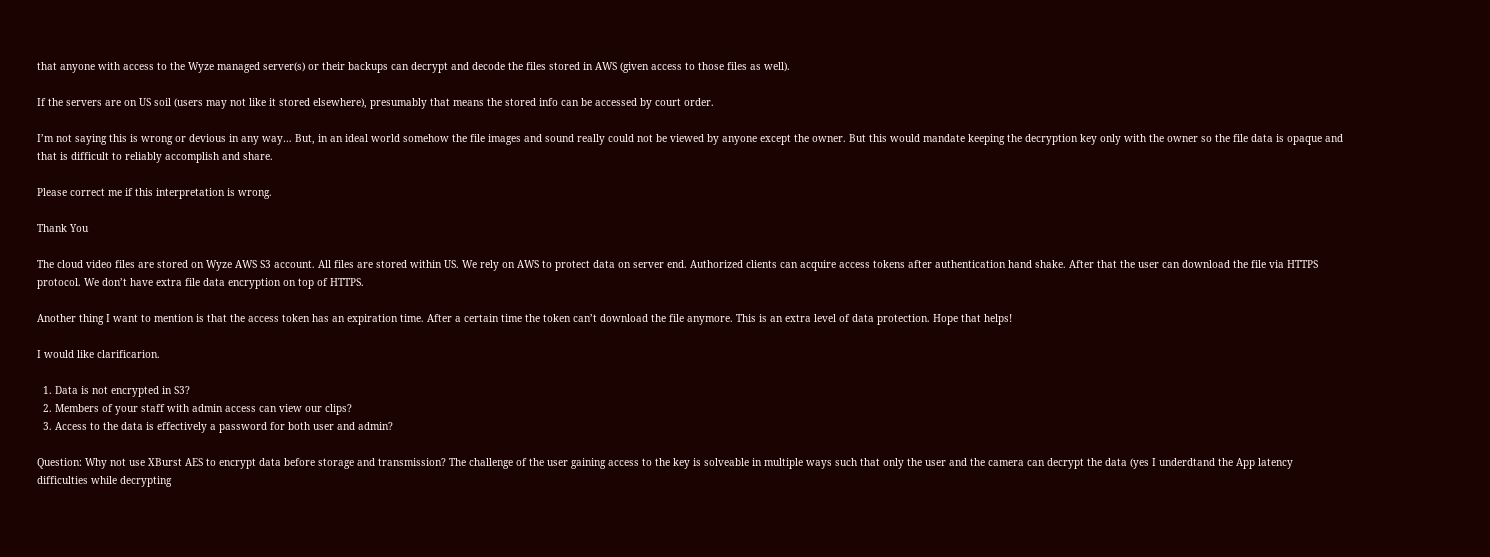that anyone with access to the Wyze managed server(s) or their backups can decrypt and decode the files stored in AWS (given access to those files as well).

If the servers are on US soil (users may not like it stored elsewhere), presumably that means the stored info can be accessed by court order.

I’m not saying this is wrong or devious in any way… But, in an ideal world somehow the file images and sound really could not be viewed by anyone except the owner. But this would mandate keeping the decryption key only with the owner so the file data is opaque and that is difficult to reliably accomplish and share.

Please correct me if this interpretation is wrong.

Thank You

The cloud video files are stored on Wyze AWS S3 account. All files are stored within US. We rely on AWS to protect data on server end. Authorized clients can acquire access tokens after authentication hand shake. After that the user can download the file via HTTPS protocol. We don’t have extra file data encryption on top of HTTPS.

Another thing I want to mention is that the access token has an expiration time. After a certain time the token can’t download the file anymore. This is an extra level of data protection. Hope that helps!

I would like clarificarion.

  1. Data is not encrypted in S3?
  2. Members of your staff with admin access can view our clips?
  3. Access to the data is effectively a password for both user and admin?

Question: Why not use XBurst AES to encrypt data before storage and transmission? The challenge of the user gaining access to the key is solveable in multiple ways such that only the user and the camera can decrypt the data (yes I underdtand the App latency difficulties while decrypting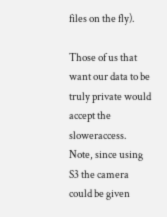files on the fly).

Those of us that want our data to be truly private would accept the sloweraccess. Note, since using S3 the camera could be given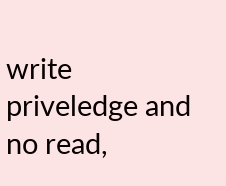write priveledge and no read,